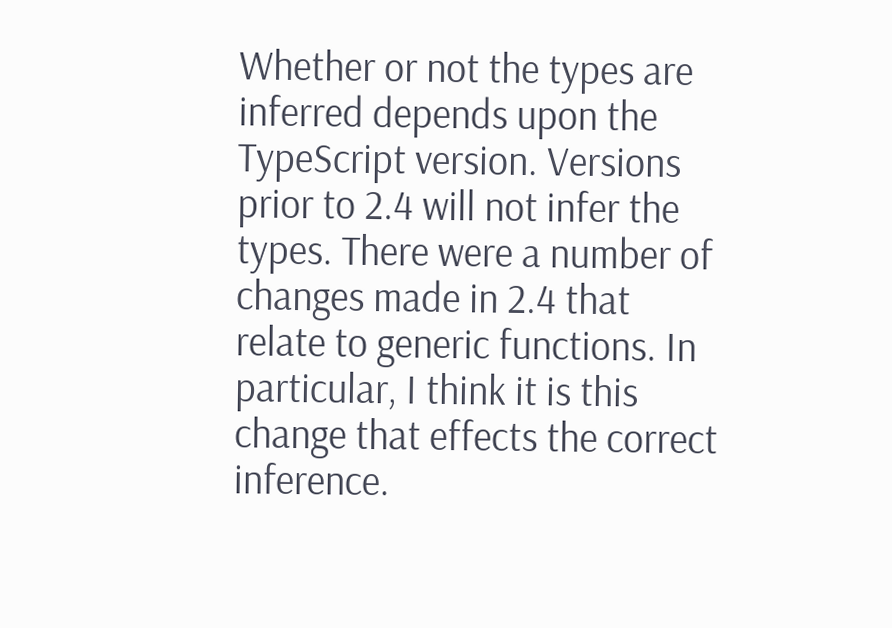Whether or not the types are inferred depends upon the TypeScript version. Versions prior to 2.4 will not infer the types. There were a number of changes made in 2.4 that relate to generic functions. In particular, I think it is this change that effects the correct inference.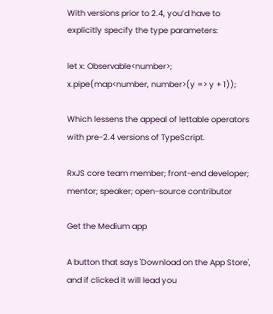With versions prior to 2.4, you’d have to explicitly specify the type parameters:

let x: Observable<number>;
x.pipe(map<number, number>(y => y + 1));

Which lessens the appeal of lettable operators with pre-2.4 versions of TypeScript.

RxJS core team member; front-end developer; mentor; speaker; open-source contributor

Get the Medium app

A button that says 'Download on the App Store', and if clicked it will lead you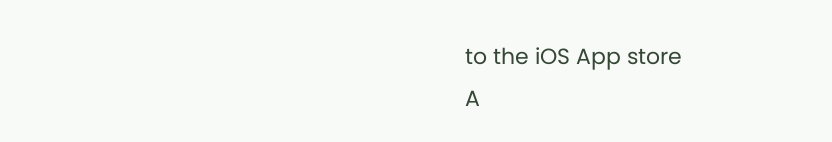to the iOS App store
A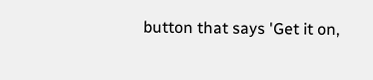button that says 'Get it on,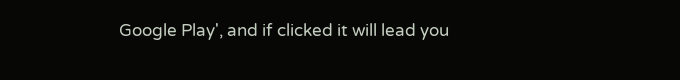Google Play', and if clicked it will lead you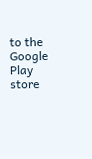to the Google Play store